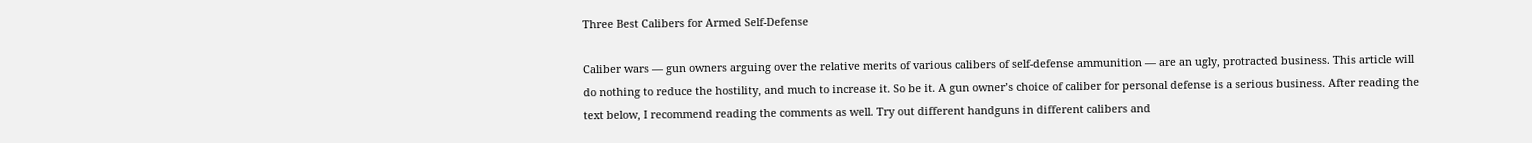Three Best Calibers for Armed Self-Defense

Caliber wars — gun owners arguing over the relative merits of various calibers of self-defense ammunition — are an ugly, protracted business. This article will do nothing to reduce the hostility, and much to increase it. So be it. A gun owner’s choice of caliber for personal defense is a serious business. After reading the text below, I recommend reading the comments as well. Try out different handguns in different calibers and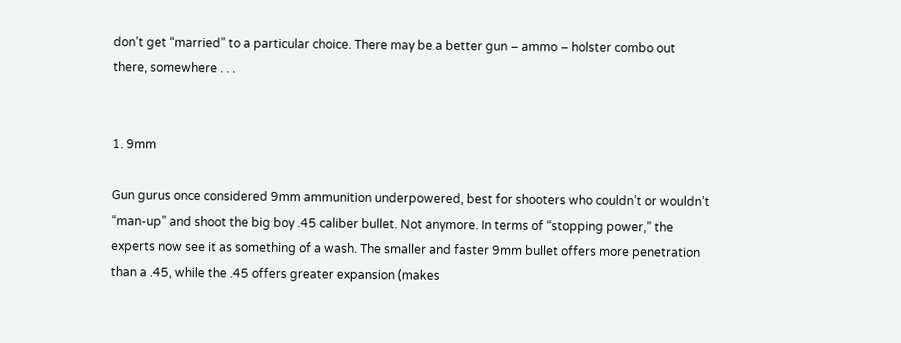don’t get “married” to a particular choice. There may be a better gun – ammo – holster combo out there, somewhere . . .


1. 9mm

Gun gurus once considered 9mm ammunition underpowered, best for shooters who couldn’t or wouldn’t “man-up” and shoot the big boy .45 caliber bullet. Not anymore. In terms of “stopping power,” the experts now see it as something of a wash. The smaller and faster 9mm bullet offers more penetration than a .45, while the .45 offers greater expansion (makes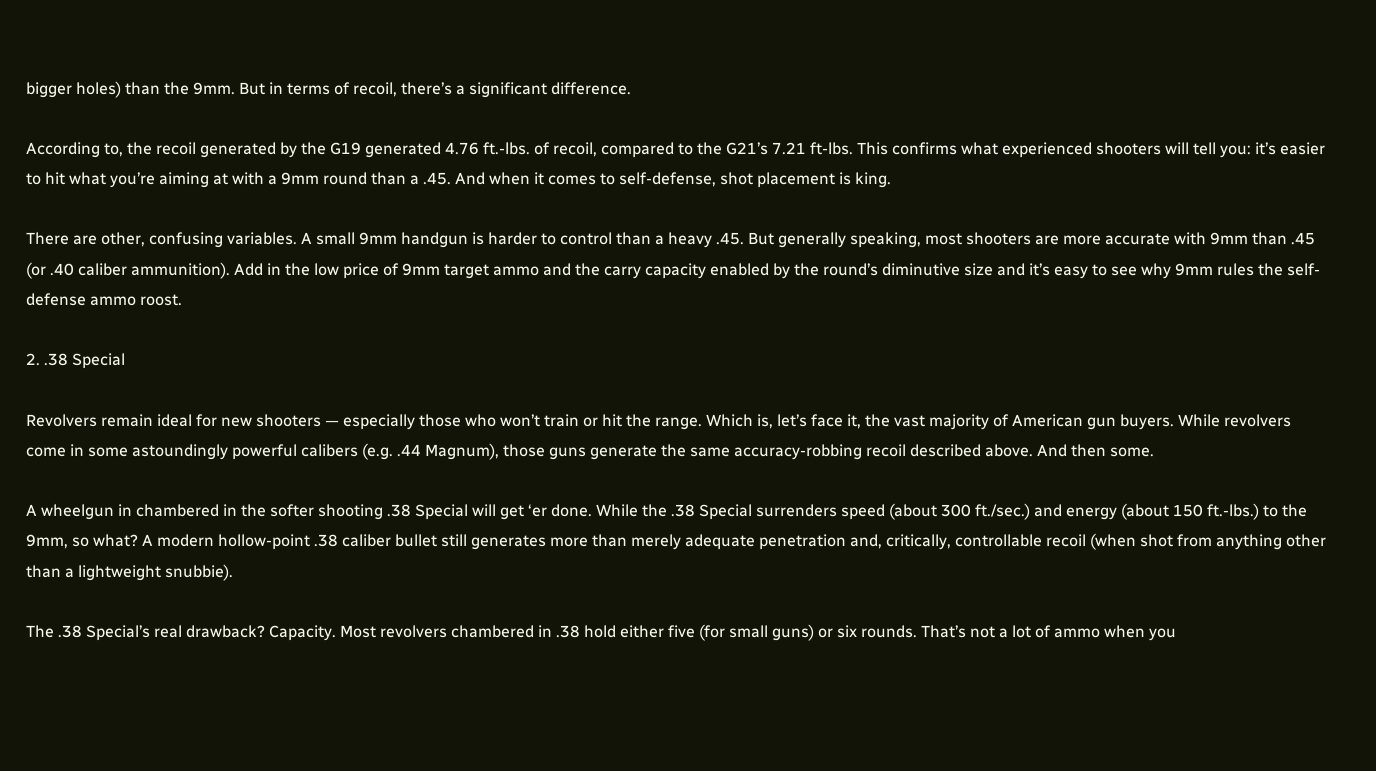bigger holes) than the 9mm. But in terms of recoil, there’s a significant difference.

According to, the recoil generated by the G19 generated 4.76 ft.-lbs. of recoil, compared to the G21’s 7.21 ft-lbs. This confirms what experienced shooters will tell you: it’s easier to hit what you’re aiming at with a 9mm round than a .45. And when it comes to self-defense, shot placement is king.

There are other, confusing variables. A small 9mm handgun is harder to control than a heavy .45. But generally speaking, most shooters are more accurate with 9mm than .45 (or .40 caliber ammunition). Add in the low price of 9mm target ammo and the carry capacity enabled by the round’s diminutive size and it’s easy to see why 9mm rules the self-defense ammo roost.

2. .38 Special

Revolvers remain ideal for new shooters — especially those who won’t train or hit the range. Which is, let’s face it, the vast majority of American gun buyers. While revolvers come in some astoundingly powerful calibers (e.g. .44 Magnum), those guns generate the same accuracy-robbing recoil described above. And then some.

A wheelgun in chambered in the softer shooting .38 Special will get ‘er done. While the .38 Special surrenders speed (about 300 ft./sec.) and energy (about 150 ft.-lbs.) to the 9mm, so what? A modern hollow-point .38 caliber bullet still generates more than merely adequate penetration and, critically, controllable recoil (when shot from anything other than a lightweight snubbie).

The .38 Special’s real drawback? Capacity. Most revolvers chambered in .38 hold either five (for small guns) or six rounds. That’s not a lot of ammo when you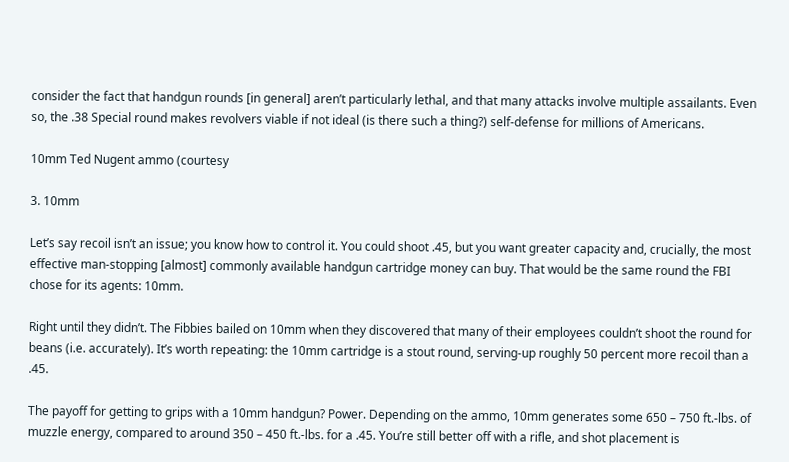consider the fact that handgun rounds [in general] aren’t particularly lethal, and that many attacks involve multiple assailants. Even so, the .38 Special round makes revolvers viable if not ideal (is there such a thing?) self-defense for millions of Americans.

10mm Ted Nugent ammo (courtesy

3. 10mm

Let’s say recoil isn’t an issue; you know how to control it. You could shoot .45, but you want greater capacity and, crucially, the most effective man-stopping [almost] commonly available handgun cartridge money can buy. That would be the same round the FBI chose for its agents: 10mm.

Right until they didn’t. The Fibbies bailed on 10mm when they discovered that many of their employees couldn’t shoot the round for beans (i.e. accurately). It’s worth repeating: the 10mm cartridge is a stout round, serving-up roughly 50 percent more recoil than a .45.

The payoff for getting to grips with a 10mm handgun? Power. Depending on the ammo, 10mm generates some 650 – 750 ft.-lbs. of muzzle energy, compared to around 350 – 450 ft.-lbs. for a .45. You’re still better off with a rifle, and shot placement is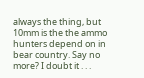always the thing, but 10mm is the the ammo hunters depend on in bear country. Say no more? I doubt it . . .